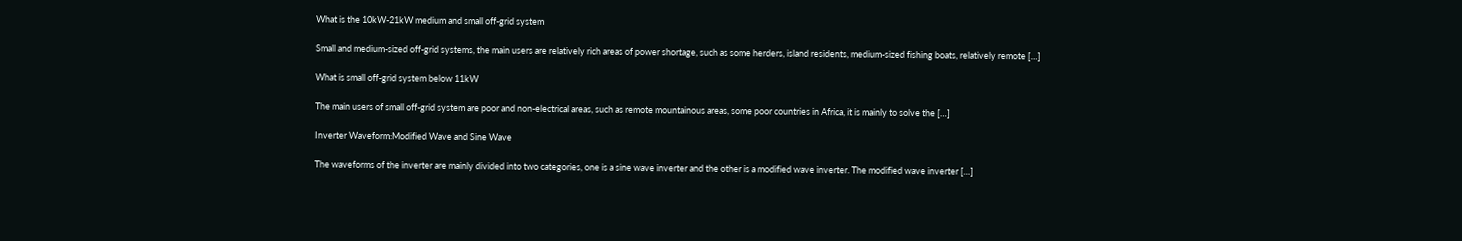What is the 10kW-21kW medium and small off-grid system

Small and medium-sized off-grid systems, the main users are relatively rich areas of power shortage, such as some herders, island residents, medium-sized fishing boats, relatively remote […]

What is small off-grid system below 11kW

The main users of small off-grid system are poor and non-electrical areas, such as remote mountainous areas, some poor countries in Africa, it is mainly to solve the […]

Inverter Waveform:Modified Wave and Sine Wave

The waveforms of the inverter are mainly divided into two categories, one is a sine wave inverter and the other is a modified wave inverter. The modified wave inverter […]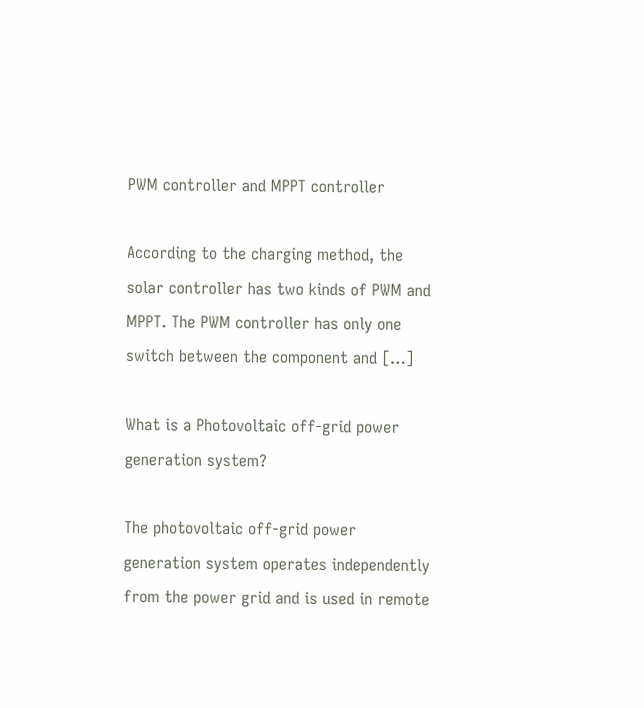PWM controller and MPPT controller

According to the charging method, the solar controller has two kinds of PWM and MPPT. The PWM controller has only one switch between the component and […]

What is a Photovoltaic off-grid power generation system?

The photovoltaic off-grid power generation system operates independently from the power grid and is used in remote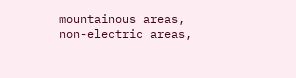mountainous areas, non-electric areas,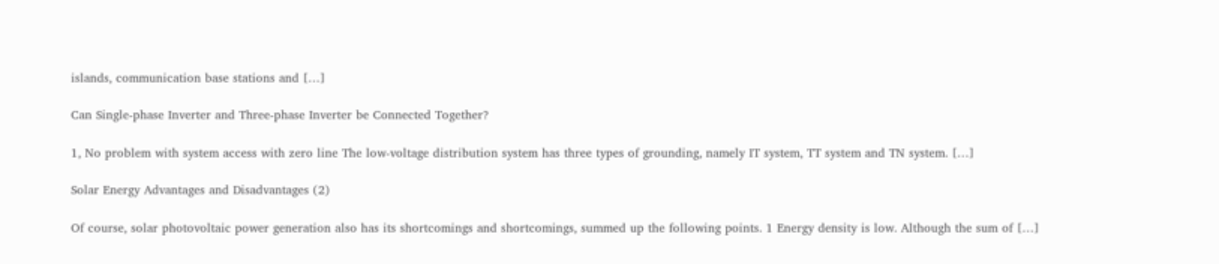islands, communication base stations and […]

Can Single-phase Inverter and Three-phase Inverter be Connected Together?

1, No problem with system access with zero line The low-voltage distribution system has three types of grounding, namely IT system, TT system and TN system. […]

Solar Energy Advantages and Disadvantages (2)

Of course, solar photovoltaic power generation also has its shortcomings and shortcomings, summed up the following points. 1 Energy density is low. Although the sum of […]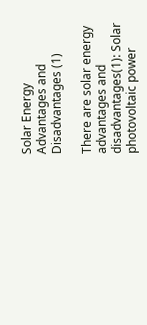Solar Energy Advantages and Disadvantages (1)

There are solar energy advantages and disadvantages(1): Solar photovoltaic power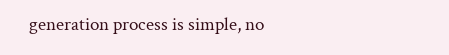generation process is simple, no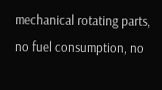mechanical rotating parts, no fuel consumption, no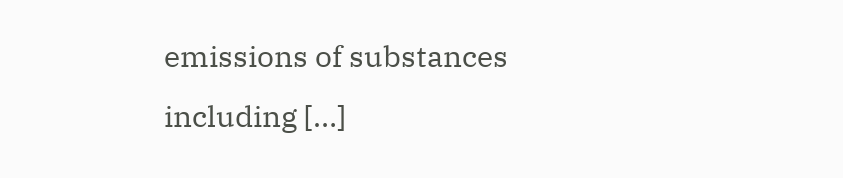emissions of substances including […]